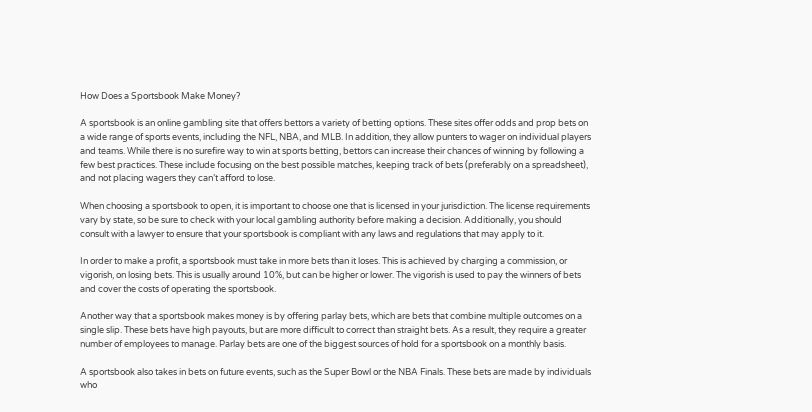How Does a Sportsbook Make Money?

A sportsbook is an online gambling site that offers bettors a variety of betting options. These sites offer odds and prop bets on a wide range of sports events, including the NFL, NBA, and MLB. In addition, they allow punters to wager on individual players and teams. While there is no surefire way to win at sports betting, bettors can increase their chances of winning by following a few best practices. These include focusing on the best possible matches, keeping track of bets (preferably on a spreadsheet), and not placing wagers they can’t afford to lose.

When choosing a sportsbook to open, it is important to choose one that is licensed in your jurisdiction. The license requirements vary by state, so be sure to check with your local gambling authority before making a decision. Additionally, you should consult with a lawyer to ensure that your sportsbook is compliant with any laws and regulations that may apply to it.

In order to make a profit, a sportsbook must take in more bets than it loses. This is achieved by charging a commission, or vigorish, on losing bets. This is usually around 10%, but can be higher or lower. The vigorish is used to pay the winners of bets and cover the costs of operating the sportsbook.

Another way that a sportsbook makes money is by offering parlay bets, which are bets that combine multiple outcomes on a single slip. These bets have high payouts, but are more difficult to correct than straight bets. As a result, they require a greater number of employees to manage. Parlay bets are one of the biggest sources of hold for a sportsbook on a monthly basis.

A sportsbook also takes in bets on future events, such as the Super Bowl or the NBA Finals. These bets are made by individuals who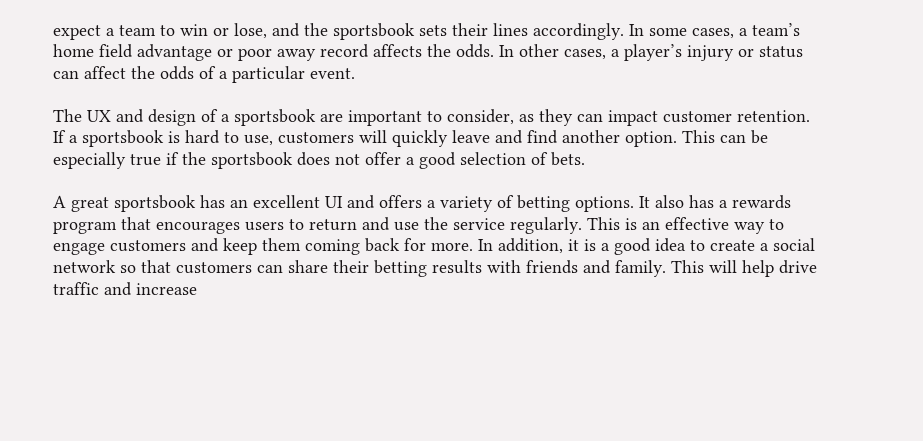expect a team to win or lose, and the sportsbook sets their lines accordingly. In some cases, a team’s home field advantage or poor away record affects the odds. In other cases, a player’s injury or status can affect the odds of a particular event.

The UX and design of a sportsbook are important to consider, as they can impact customer retention. If a sportsbook is hard to use, customers will quickly leave and find another option. This can be especially true if the sportsbook does not offer a good selection of bets.

A great sportsbook has an excellent UI and offers a variety of betting options. It also has a rewards program that encourages users to return and use the service regularly. This is an effective way to engage customers and keep them coming back for more. In addition, it is a good idea to create a social network so that customers can share their betting results with friends and family. This will help drive traffic and increase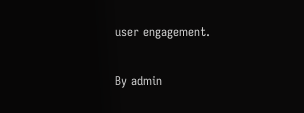user engagement.

By admin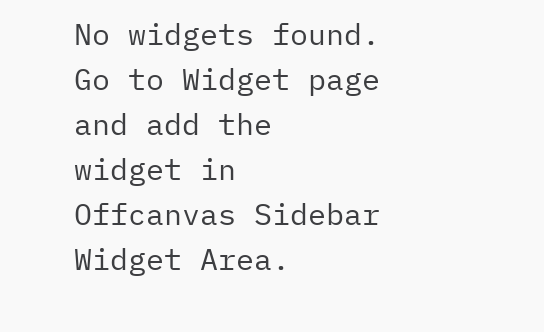No widgets found. Go to Widget page and add the widget in Offcanvas Sidebar Widget Area.